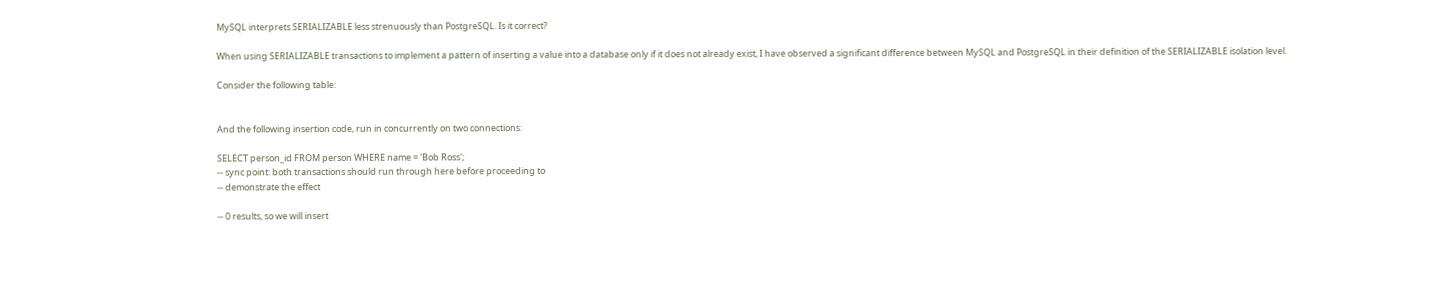MySQL interprets SERIALIZABLE less strenuously than PostgreSQL. Is it correct?

When using SERIALIZABLE transactions to implement a pattern of inserting a value into a database only if it does not already exist, I have observed a significant difference between MySQL and PostgreSQL in their definition of the SERIALIZABLE isolation level.

Consider the following table:


And the following insertion code, run in concurrently on two connections:

SELECT person_id FROM person WHERE name = 'Bob Ross';
-- sync point: both transactions should run through here before proceeding to
-- demonstrate the effect

-- 0 results, so we will insert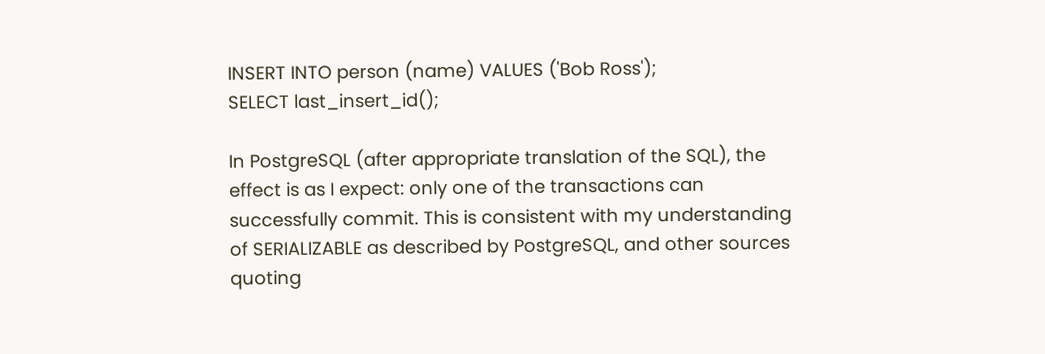INSERT INTO person (name) VALUES ('Bob Ross');
SELECT last_insert_id();

In PostgreSQL (after appropriate translation of the SQL), the effect is as I expect: only one of the transactions can successfully commit. This is consistent with my understanding of SERIALIZABLE as described by PostgreSQL, and other sources quoting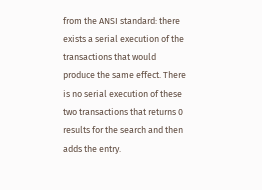from the ANSI standard: there exists a serial execution of the transactions that would produce the same effect. There is no serial execution of these two transactions that returns 0 results for the search and then adds the entry.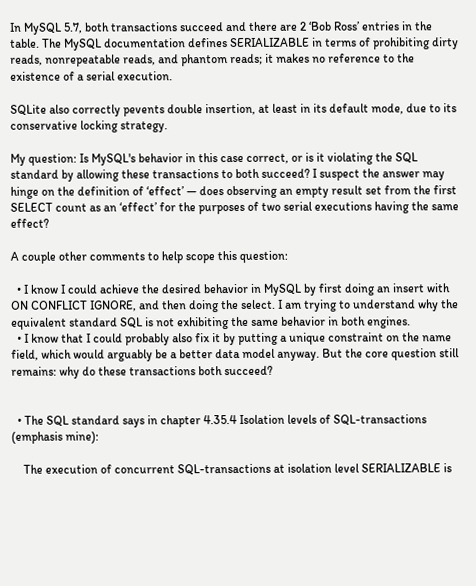In MySQL 5.7, both transactions succeed and there are 2 ‘Bob Ross’ entries in the table. The MySQL documentation defines SERIALIZABLE in terms of prohibiting dirty reads, nonrepeatable reads, and phantom reads; it makes no reference to the existence of a serial execution.

SQLite also correctly pevents double insertion, at least in its default mode, due to its conservative locking strategy.

My question: Is MySQL's behavior in this case correct, or is it violating the SQL standard by allowing these transactions to both succeed? I suspect the answer may hinge on the definition of ‘effect’ — does observing an empty result set from the first SELECT count as an ‘effect’ for the purposes of two serial executions having the same effect?

A couple other comments to help scope this question:

  • I know I could achieve the desired behavior in MySQL by first doing an insert with ON CONFLICT IGNORE, and then doing the select. I am trying to understand why the equivalent standard SQL is not exhibiting the same behavior in both engines.
  • I know that I could probably also fix it by putting a unique constraint on the name field, which would arguably be a better data model anyway. But the core question still remains: why do these transactions both succeed?


  • The SQL standard says in chapter 4.35.4 Isolation levels of SQL-transactions (emphasis mine):

    The execution of concurrent SQL-transactions at isolation level SERIALIZABLE is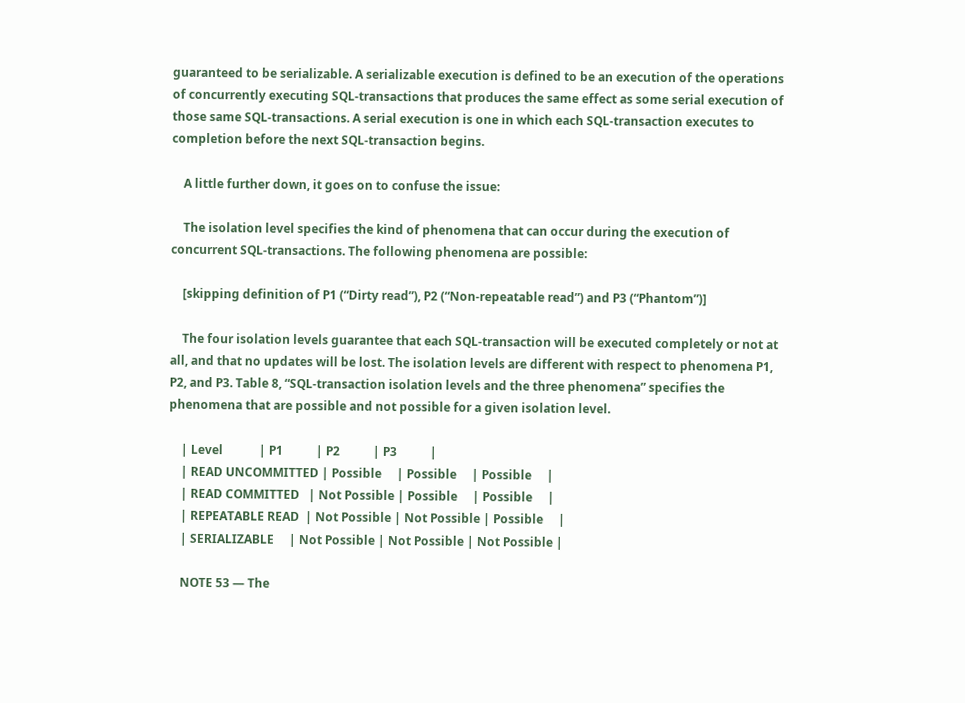guaranteed to be serializable. A serializable execution is defined to be an execution of the operations of concurrently executing SQL-transactions that produces the same effect as some serial execution of those same SQL-transactions. A serial execution is one in which each SQL-transaction executes to completion before the next SQL-transaction begins.

    A little further down, it goes on to confuse the issue:

    The isolation level specifies the kind of phenomena that can occur during the execution of concurrent SQL-transactions. The following phenomena are possible:

    [skipping definition of P1 (“Dirty read”), P2 (“Non-repeatable read”) and P3 (“Phantom”)]

    The four isolation levels guarantee that each SQL-transaction will be executed completely or not at all, and that no updates will be lost. The isolation levels are different with respect to phenomena P1, P2, and P3. Table 8, “SQL-transaction isolation levels and the three phenomena” specifies the phenomena that are possible and not possible for a given isolation level.

    | Level            | P1           | P2           | P3           |
    | READ UNCOMMITTED | Possible     | Possible     | Possible     |
    | READ COMMITTED   | Not Possible | Possible     | Possible     |
    | REPEATABLE READ  | Not Possible | Not Possible | Possible     |
    | SERIALIZABLE     | Not Possible | Not Possible | Not Possible |

    NOTE 53 — The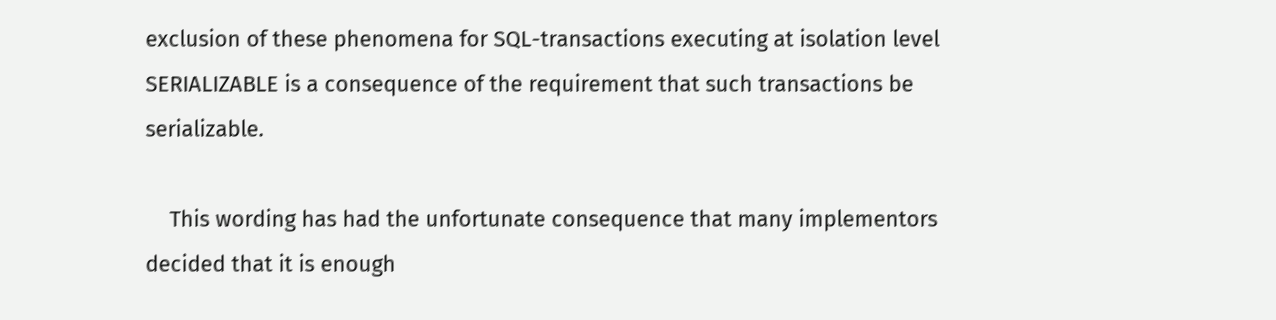exclusion of these phenomena for SQL-transactions executing at isolation level SERIALIZABLE is a consequence of the requirement that such transactions be serializable.

    This wording has had the unfortunate consequence that many implementors decided that it is enough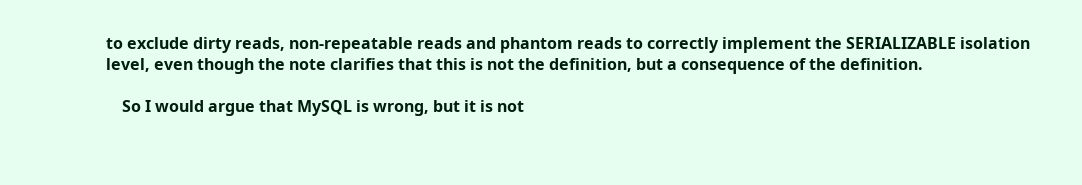to exclude dirty reads, non-repeatable reads and phantom reads to correctly implement the SERIALIZABLE isolation level, even though the note clarifies that this is not the definition, but a consequence of the definition.

    So I would argue that MySQL is wrong, but it is not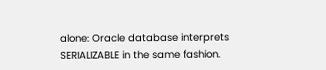alone: Oracle database interprets SERIALIZABLE in the same fashion.